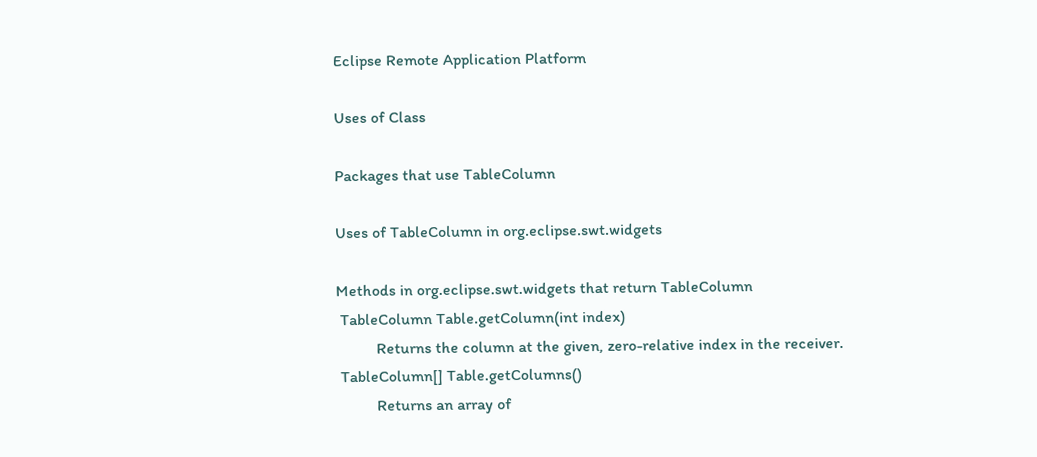Eclipse Remote Application Platform

Uses of Class

Packages that use TableColumn

Uses of TableColumn in org.eclipse.swt.widgets

Methods in org.eclipse.swt.widgets that return TableColumn
 TableColumn Table.getColumn(int index)
          Returns the column at the given, zero-relative index in the receiver.
 TableColumn[] Table.getColumns()
          Returns an array of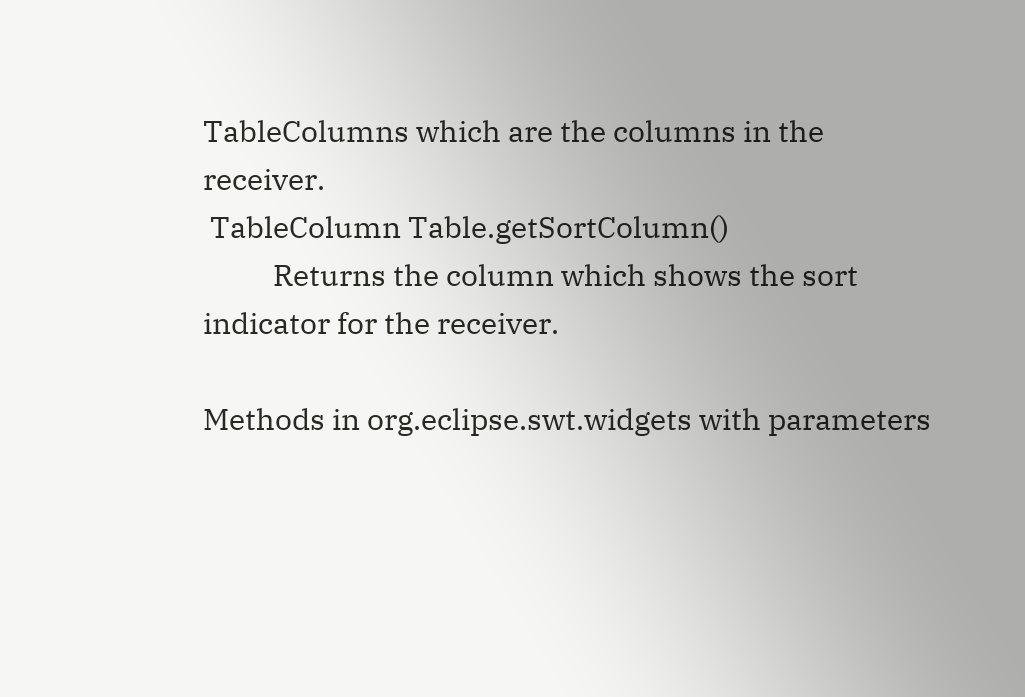TableColumns which are the columns in the receiver.
 TableColumn Table.getSortColumn()
          Returns the column which shows the sort indicator for the receiver.

Methods in org.eclipse.swt.widgets with parameters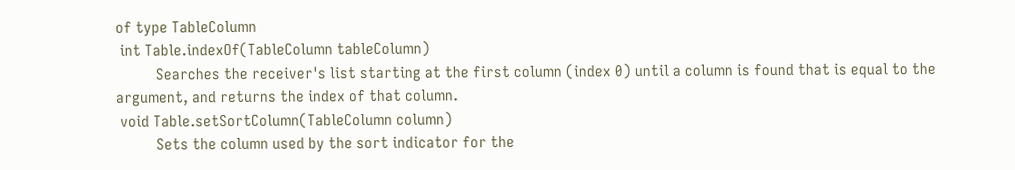of type TableColumn
 int Table.indexOf(TableColumn tableColumn)
          Searches the receiver's list starting at the first column (index 0) until a column is found that is equal to the argument, and returns the index of that column.
 void Table.setSortColumn(TableColumn column)
          Sets the column used by the sort indicator for the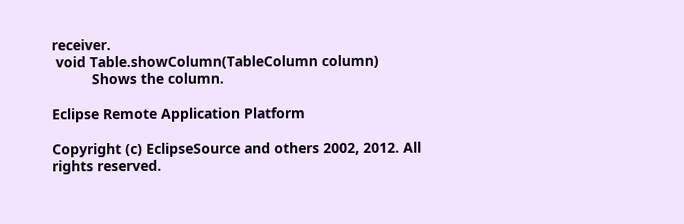receiver.
 void Table.showColumn(TableColumn column)
          Shows the column.

Eclipse Remote Application Platform

Copyright (c) EclipseSource and others 2002, 2012. All rights reserved.